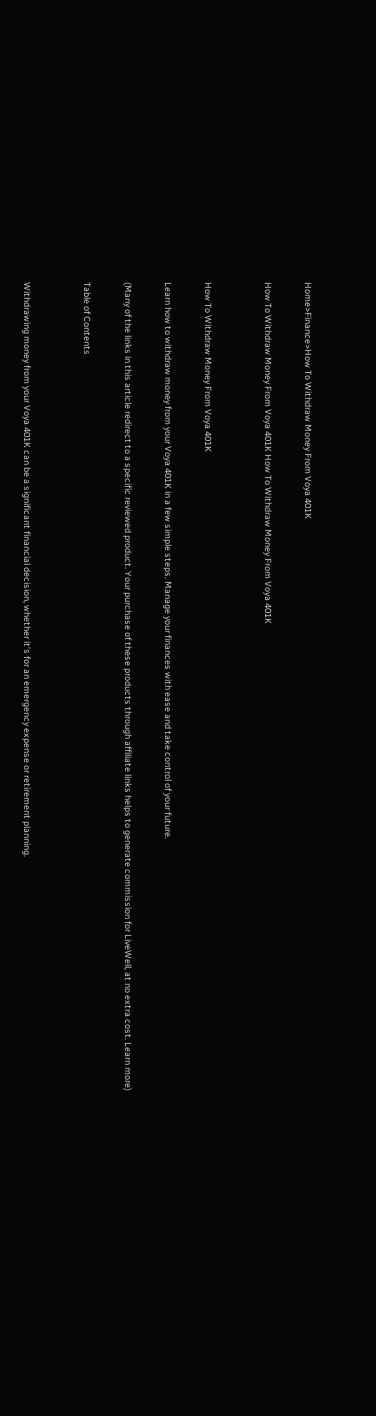Home>Finance>How To Withdraw Money From Voya 401K

How To Withdraw Money From Voya 401K How To Withdraw Money From Voya 401K


How To Withdraw Money From Voya 401K

Learn how to withdraw money from your Voya 401K in a few simple steps. Manage your finances with ease and take control of your future.

(Many of the links in this article redirect to a specific reviewed product. Your purchase of these products through affiliate links helps to generate commission for LiveWell, at no extra cost. Learn more)

Table of Contents


Withdrawing money from your Voya 401K can be a significant financial decision, whether it’s for an emergency expense or retirement planning.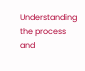Understanding the process and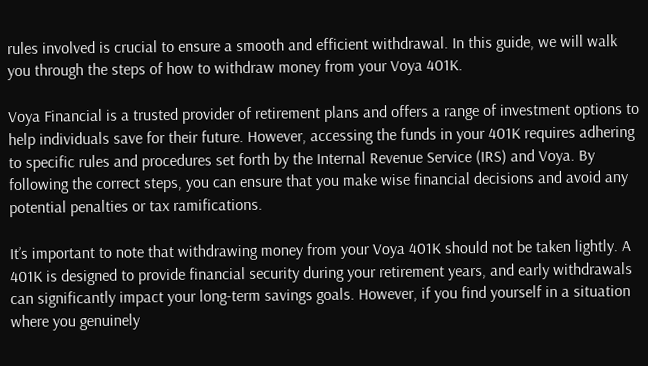rules involved is crucial to ensure a smooth and efficient withdrawal. In this guide, we will walk you through the steps of how to withdraw money from your Voya 401K.

Voya Financial is a trusted provider of retirement plans and offers a range of investment options to help individuals save for their future. However, accessing the funds in your 401K requires adhering to specific rules and procedures set forth by the Internal Revenue Service (IRS) and Voya. By following the correct steps, you can ensure that you make wise financial decisions and avoid any potential penalties or tax ramifications.

It’s important to note that withdrawing money from your Voya 401K should not be taken lightly. A 401K is designed to provide financial security during your retirement years, and early withdrawals can significantly impact your long-term savings goals. However, if you find yourself in a situation where you genuinely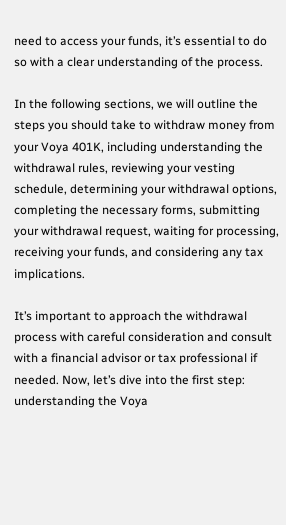need to access your funds, it’s essential to do so with a clear understanding of the process.

In the following sections, we will outline the steps you should take to withdraw money from your Voya 401K, including understanding the withdrawal rules, reviewing your vesting schedule, determining your withdrawal options, completing the necessary forms, submitting your withdrawal request, waiting for processing, receiving your funds, and considering any tax implications.

It’s important to approach the withdrawal process with careful consideration and consult with a financial advisor or tax professional if needed. Now, let’s dive into the first step: understanding the Voya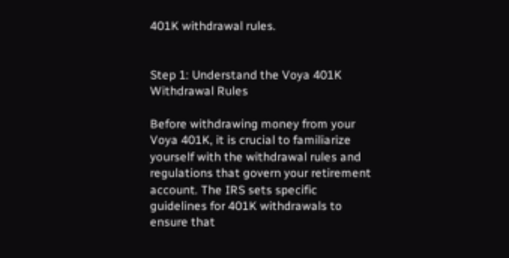401K withdrawal rules.


Step 1: Understand the Voya 401K Withdrawal Rules

Before withdrawing money from your Voya 401K, it is crucial to familiarize yourself with the withdrawal rules and regulations that govern your retirement account. The IRS sets specific guidelines for 401K withdrawals to ensure that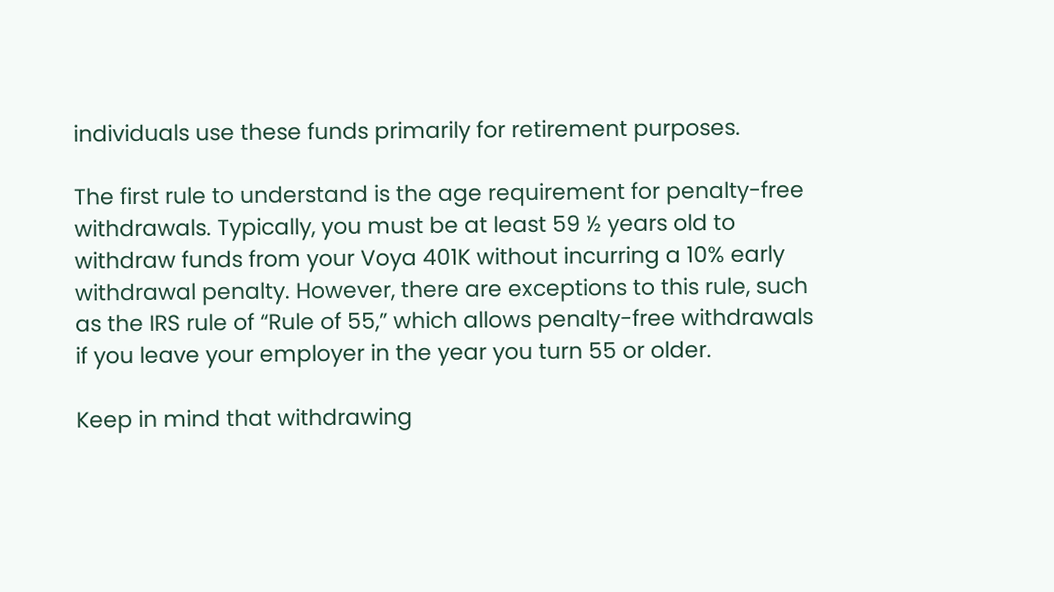individuals use these funds primarily for retirement purposes.

The first rule to understand is the age requirement for penalty-free withdrawals. Typically, you must be at least 59 ½ years old to withdraw funds from your Voya 401K without incurring a 10% early withdrawal penalty. However, there are exceptions to this rule, such as the IRS rule of “Rule of 55,” which allows penalty-free withdrawals if you leave your employer in the year you turn 55 or older.

Keep in mind that withdrawing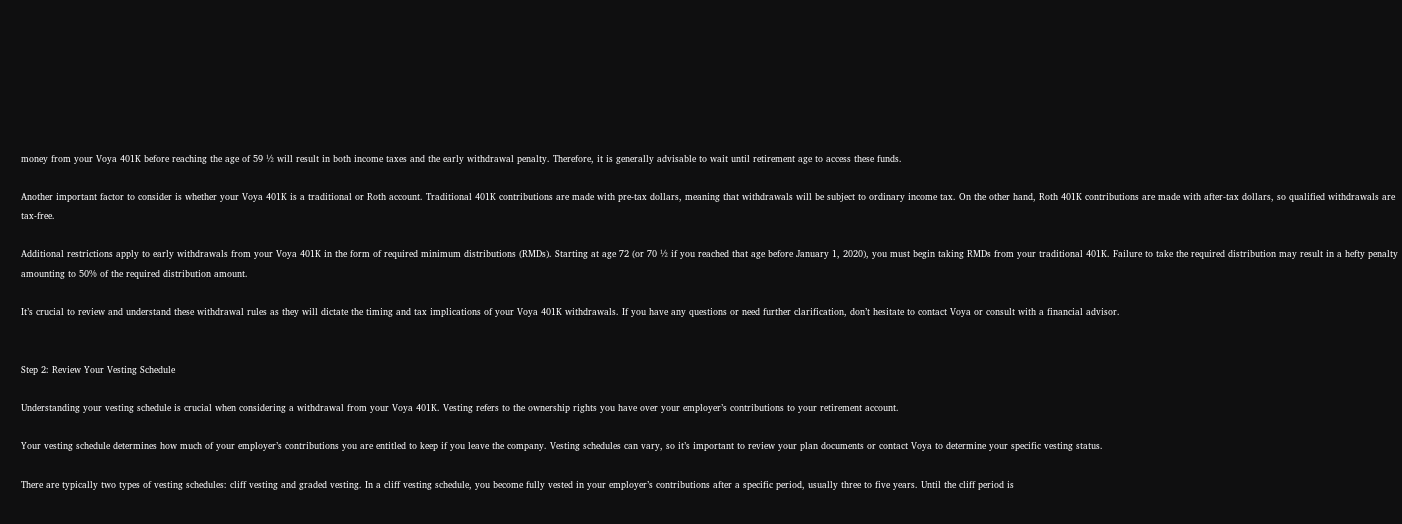money from your Voya 401K before reaching the age of 59 ½ will result in both income taxes and the early withdrawal penalty. Therefore, it is generally advisable to wait until retirement age to access these funds.

Another important factor to consider is whether your Voya 401K is a traditional or Roth account. Traditional 401K contributions are made with pre-tax dollars, meaning that withdrawals will be subject to ordinary income tax. On the other hand, Roth 401K contributions are made with after-tax dollars, so qualified withdrawals are tax-free.

Additional restrictions apply to early withdrawals from your Voya 401K in the form of required minimum distributions (RMDs). Starting at age 72 (or 70 ½ if you reached that age before January 1, 2020), you must begin taking RMDs from your traditional 401K. Failure to take the required distribution may result in a hefty penalty amounting to 50% of the required distribution amount.

It’s crucial to review and understand these withdrawal rules as they will dictate the timing and tax implications of your Voya 401K withdrawals. If you have any questions or need further clarification, don’t hesitate to contact Voya or consult with a financial advisor.


Step 2: Review Your Vesting Schedule

Understanding your vesting schedule is crucial when considering a withdrawal from your Voya 401K. Vesting refers to the ownership rights you have over your employer’s contributions to your retirement account.

Your vesting schedule determines how much of your employer’s contributions you are entitled to keep if you leave the company. Vesting schedules can vary, so it’s important to review your plan documents or contact Voya to determine your specific vesting status.

There are typically two types of vesting schedules: cliff vesting and graded vesting. In a cliff vesting schedule, you become fully vested in your employer’s contributions after a specific period, usually three to five years. Until the cliff period is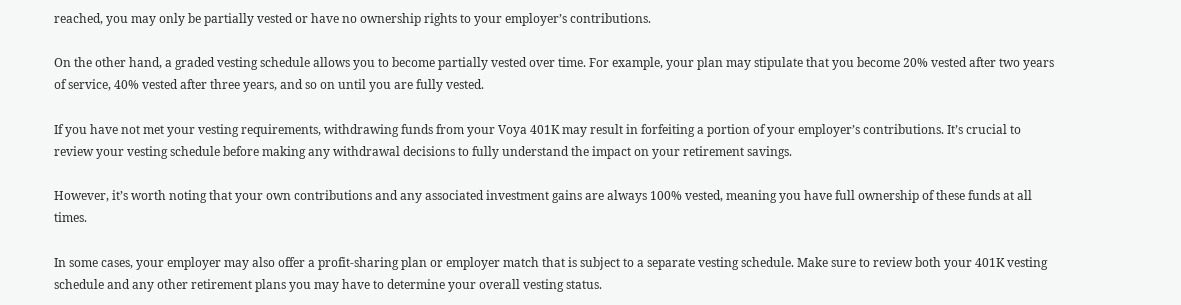reached, you may only be partially vested or have no ownership rights to your employer’s contributions.

On the other hand, a graded vesting schedule allows you to become partially vested over time. For example, your plan may stipulate that you become 20% vested after two years of service, 40% vested after three years, and so on until you are fully vested.

If you have not met your vesting requirements, withdrawing funds from your Voya 401K may result in forfeiting a portion of your employer’s contributions. It’s crucial to review your vesting schedule before making any withdrawal decisions to fully understand the impact on your retirement savings.

However, it’s worth noting that your own contributions and any associated investment gains are always 100% vested, meaning you have full ownership of these funds at all times.

In some cases, your employer may also offer a profit-sharing plan or employer match that is subject to a separate vesting schedule. Make sure to review both your 401K vesting schedule and any other retirement plans you may have to determine your overall vesting status.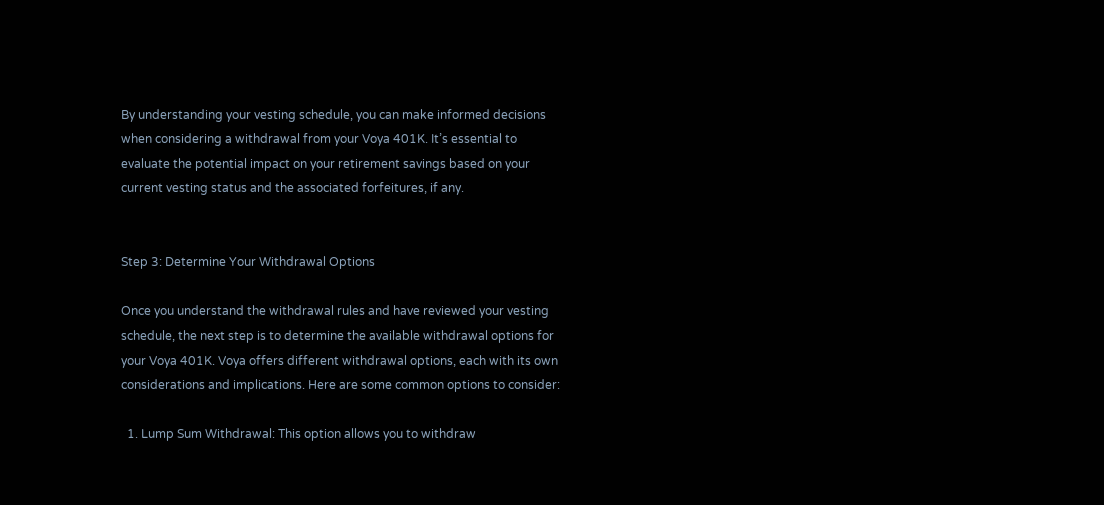By understanding your vesting schedule, you can make informed decisions when considering a withdrawal from your Voya 401K. It’s essential to evaluate the potential impact on your retirement savings based on your current vesting status and the associated forfeitures, if any.


Step 3: Determine Your Withdrawal Options

Once you understand the withdrawal rules and have reviewed your vesting schedule, the next step is to determine the available withdrawal options for your Voya 401K. Voya offers different withdrawal options, each with its own considerations and implications. Here are some common options to consider:

  1. Lump Sum Withdrawal: This option allows you to withdraw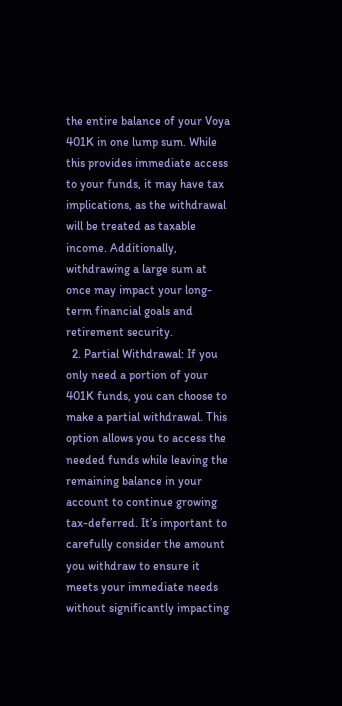the entire balance of your Voya 401K in one lump sum. While this provides immediate access to your funds, it may have tax implications, as the withdrawal will be treated as taxable income. Additionally, withdrawing a large sum at once may impact your long-term financial goals and retirement security.
  2. Partial Withdrawal: If you only need a portion of your 401K funds, you can choose to make a partial withdrawal. This option allows you to access the needed funds while leaving the remaining balance in your account to continue growing tax-deferred. It’s important to carefully consider the amount you withdraw to ensure it meets your immediate needs without significantly impacting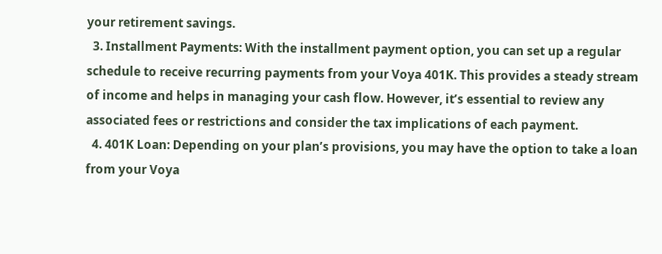your retirement savings.
  3. Installment Payments: With the installment payment option, you can set up a regular schedule to receive recurring payments from your Voya 401K. This provides a steady stream of income and helps in managing your cash flow. However, it’s essential to review any associated fees or restrictions and consider the tax implications of each payment.
  4. 401K Loan: Depending on your plan’s provisions, you may have the option to take a loan from your Voya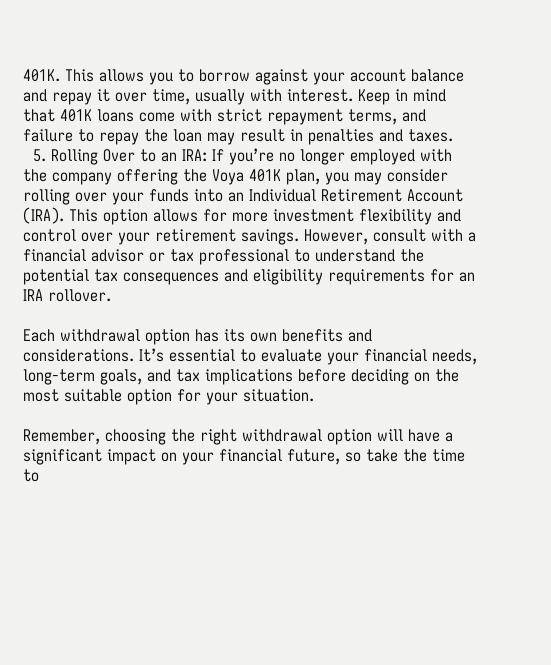401K. This allows you to borrow against your account balance and repay it over time, usually with interest. Keep in mind that 401K loans come with strict repayment terms, and failure to repay the loan may result in penalties and taxes.
  5. Rolling Over to an IRA: If you’re no longer employed with the company offering the Voya 401K plan, you may consider rolling over your funds into an Individual Retirement Account (IRA). This option allows for more investment flexibility and control over your retirement savings. However, consult with a financial advisor or tax professional to understand the potential tax consequences and eligibility requirements for an IRA rollover.

Each withdrawal option has its own benefits and considerations. It’s essential to evaluate your financial needs, long-term goals, and tax implications before deciding on the most suitable option for your situation.

Remember, choosing the right withdrawal option will have a significant impact on your financial future, so take the time to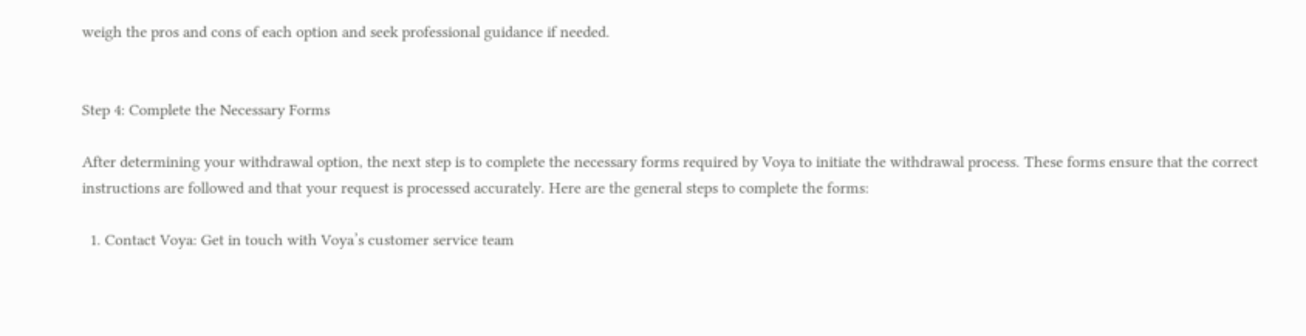weigh the pros and cons of each option and seek professional guidance if needed.


Step 4: Complete the Necessary Forms

After determining your withdrawal option, the next step is to complete the necessary forms required by Voya to initiate the withdrawal process. These forms ensure that the correct instructions are followed and that your request is processed accurately. Here are the general steps to complete the forms:

  1. Contact Voya: Get in touch with Voya’s customer service team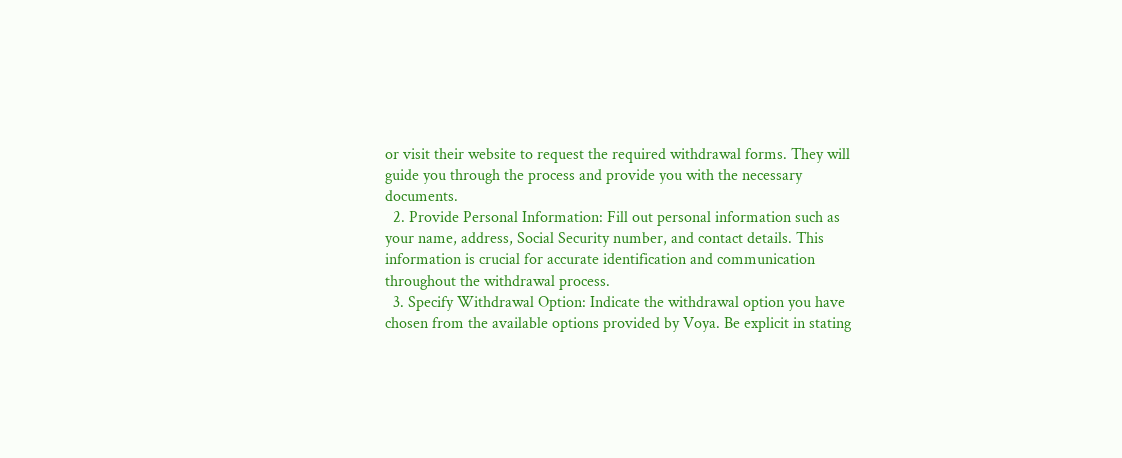or visit their website to request the required withdrawal forms. They will guide you through the process and provide you with the necessary documents.
  2. Provide Personal Information: Fill out personal information such as your name, address, Social Security number, and contact details. This information is crucial for accurate identification and communication throughout the withdrawal process.
  3. Specify Withdrawal Option: Indicate the withdrawal option you have chosen from the available options provided by Voya. Be explicit in stating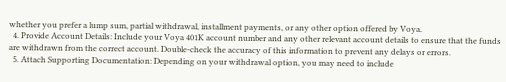whether you prefer a lump sum, partial withdrawal, installment payments, or any other option offered by Voya.
  4. Provide Account Details: Include your Voya 401K account number and any other relevant account details to ensure that the funds are withdrawn from the correct account. Double-check the accuracy of this information to prevent any delays or errors.
  5. Attach Supporting Documentation: Depending on your withdrawal option, you may need to include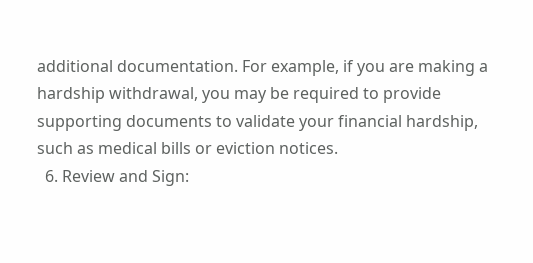additional documentation. For example, if you are making a hardship withdrawal, you may be required to provide supporting documents to validate your financial hardship, such as medical bills or eviction notices.
  6. Review and Sign: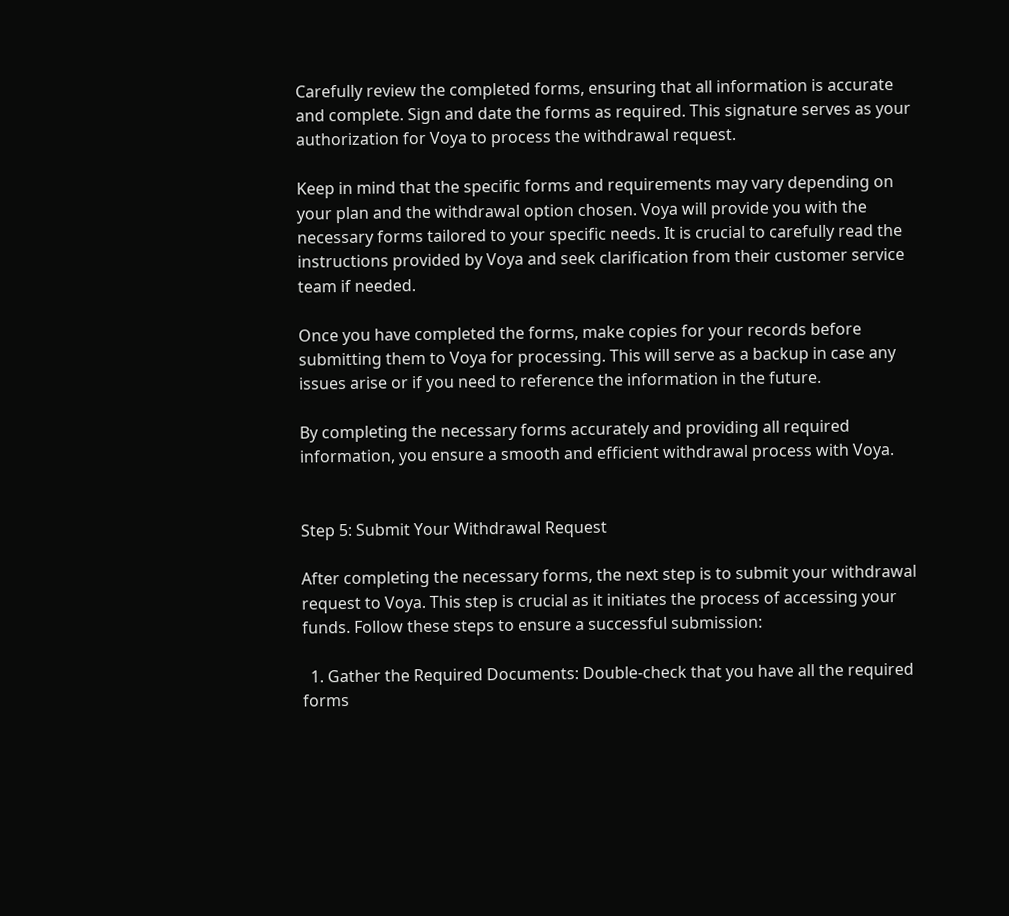Carefully review the completed forms, ensuring that all information is accurate and complete. Sign and date the forms as required. This signature serves as your authorization for Voya to process the withdrawal request.

Keep in mind that the specific forms and requirements may vary depending on your plan and the withdrawal option chosen. Voya will provide you with the necessary forms tailored to your specific needs. It is crucial to carefully read the instructions provided by Voya and seek clarification from their customer service team if needed.

Once you have completed the forms, make copies for your records before submitting them to Voya for processing. This will serve as a backup in case any issues arise or if you need to reference the information in the future.

By completing the necessary forms accurately and providing all required information, you ensure a smooth and efficient withdrawal process with Voya.


Step 5: Submit Your Withdrawal Request

After completing the necessary forms, the next step is to submit your withdrawal request to Voya. This step is crucial as it initiates the process of accessing your funds. Follow these steps to ensure a successful submission:

  1. Gather the Required Documents: Double-check that you have all the required forms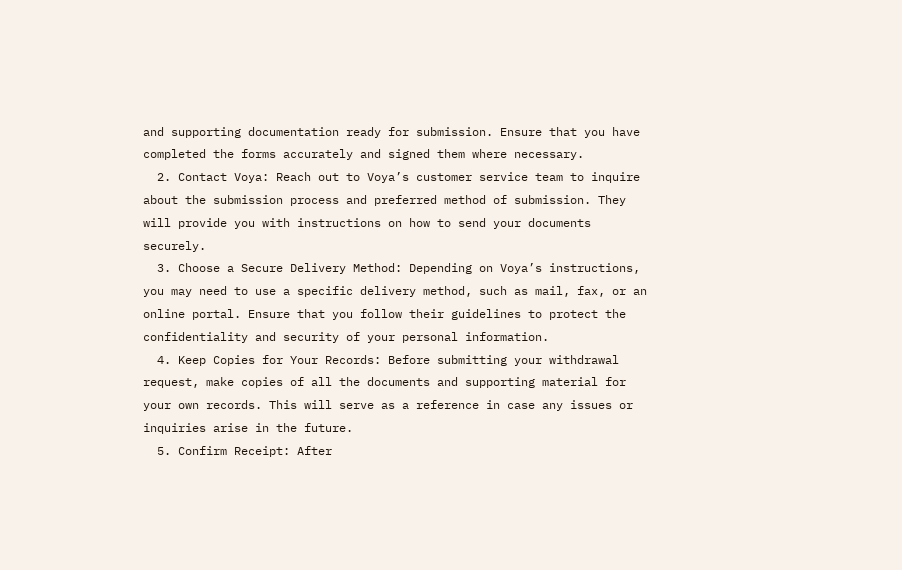and supporting documentation ready for submission. Ensure that you have completed the forms accurately and signed them where necessary.
  2. Contact Voya: Reach out to Voya’s customer service team to inquire about the submission process and preferred method of submission. They will provide you with instructions on how to send your documents securely.
  3. Choose a Secure Delivery Method: Depending on Voya’s instructions, you may need to use a specific delivery method, such as mail, fax, or an online portal. Ensure that you follow their guidelines to protect the confidentiality and security of your personal information.
  4. Keep Copies for Your Records: Before submitting your withdrawal request, make copies of all the documents and supporting material for your own records. This will serve as a reference in case any issues or inquiries arise in the future.
  5. Confirm Receipt: After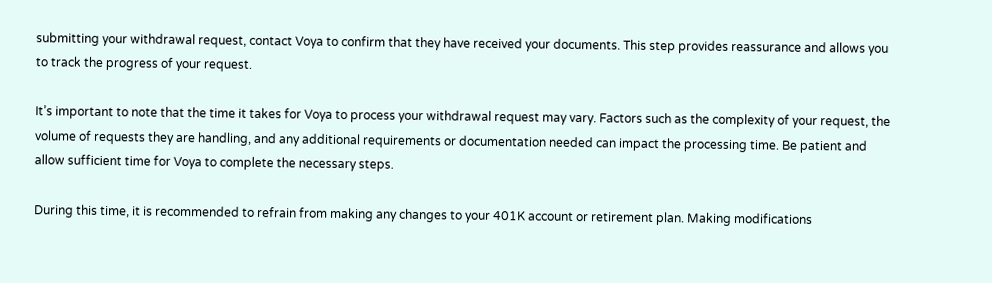submitting your withdrawal request, contact Voya to confirm that they have received your documents. This step provides reassurance and allows you to track the progress of your request.

It’s important to note that the time it takes for Voya to process your withdrawal request may vary. Factors such as the complexity of your request, the volume of requests they are handling, and any additional requirements or documentation needed can impact the processing time. Be patient and allow sufficient time for Voya to complete the necessary steps.

During this time, it is recommended to refrain from making any changes to your 401K account or retirement plan. Making modifications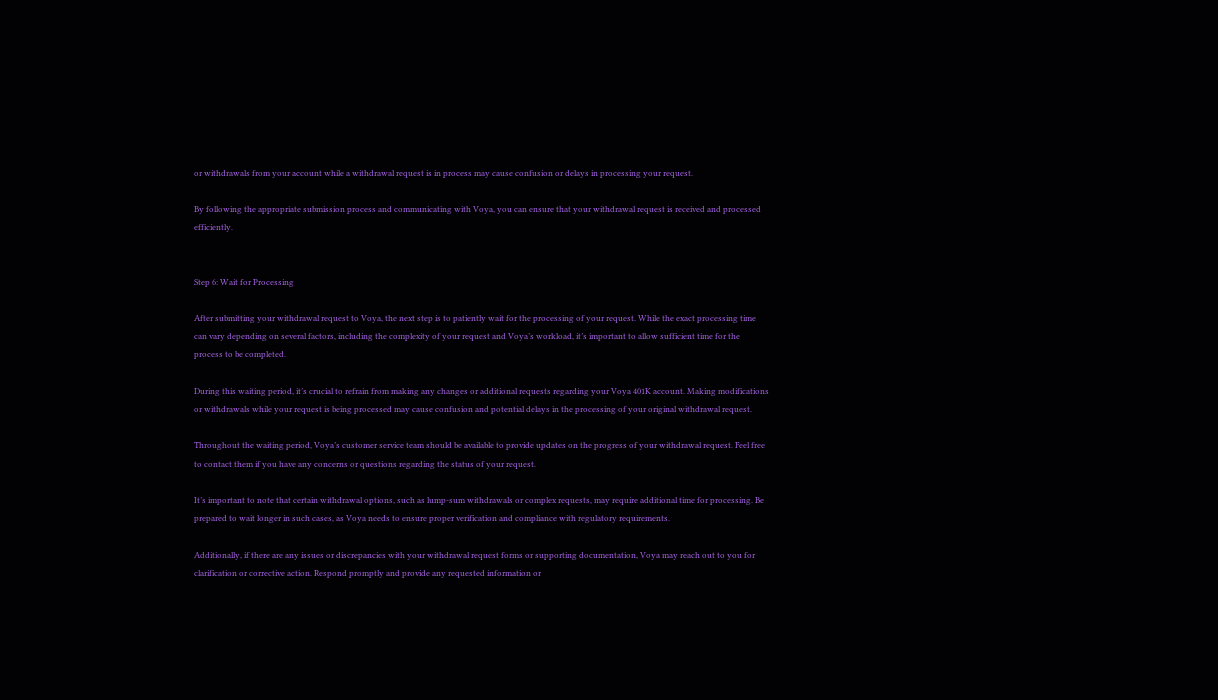or withdrawals from your account while a withdrawal request is in process may cause confusion or delays in processing your request.

By following the appropriate submission process and communicating with Voya, you can ensure that your withdrawal request is received and processed efficiently.


Step 6: Wait for Processing

After submitting your withdrawal request to Voya, the next step is to patiently wait for the processing of your request. While the exact processing time can vary depending on several factors, including the complexity of your request and Voya’s workload, it’s important to allow sufficient time for the process to be completed.

During this waiting period, it’s crucial to refrain from making any changes or additional requests regarding your Voya 401K account. Making modifications or withdrawals while your request is being processed may cause confusion and potential delays in the processing of your original withdrawal request.

Throughout the waiting period, Voya’s customer service team should be available to provide updates on the progress of your withdrawal request. Feel free to contact them if you have any concerns or questions regarding the status of your request.

It’s important to note that certain withdrawal options, such as lump-sum withdrawals or complex requests, may require additional time for processing. Be prepared to wait longer in such cases, as Voya needs to ensure proper verification and compliance with regulatory requirements.

Additionally, if there are any issues or discrepancies with your withdrawal request forms or supporting documentation, Voya may reach out to you for clarification or corrective action. Respond promptly and provide any requested information or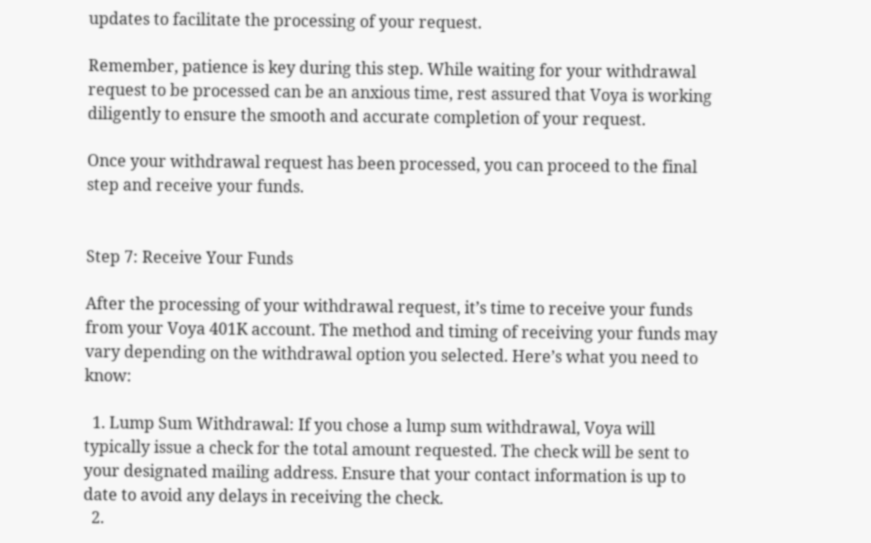updates to facilitate the processing of your request.

Remember, patience is key during this step. While waiting for your withdrawal request to be processed can be an anxious time, rest assured that Voya is working diligently to ensure the smooth and accurate completion of your request.

Once your withdrawal request has been processed, you can proceed to the final step and receive your funds.


Step 7: Receive Your Funds

After the processing of your withdrawal request, it’s time to receive your funds from your Voya 401K account. The method and timing of receiving your funds may vary depending on the withdrawal option you selected. Here’s what you need to know:

  1. Lump Sum Withdrawal: If you chose a lump sum withdrawal, Voya will typically issue a check for the total amount requested. The check will be sent to your designated mailing address. Ensure that your contact information is up to date to avoid any delays in receiving the check.
  2.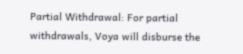Partial Withdrawal: For partial withdrawals, Voya will disburse the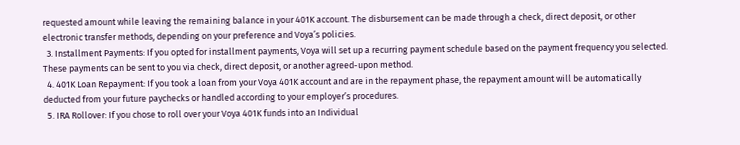requested amount while leaving the remaining balance in your 401K account. The disbursement can be made through a check, direct deposit, or other electronic transfer methods, depending on your preference and Voya’s policies.
  3. Installment Payments: If you opted for installment payments, Voya will set up a recurring payment schedule based on the payment frequency you selected. These payments can be sent to you via check, direct deposit, or another agreed-upon method.
  4. 401K Loan Repayment: If you took a loan from your Voya 401K account and are in the repayment phase, the repayment amount will be automatically deducted from your future paychecks or handled according to your employer’s procedures.
  5. IRA Rollover: If you chose to roll over your Voya 401K funds into an Individual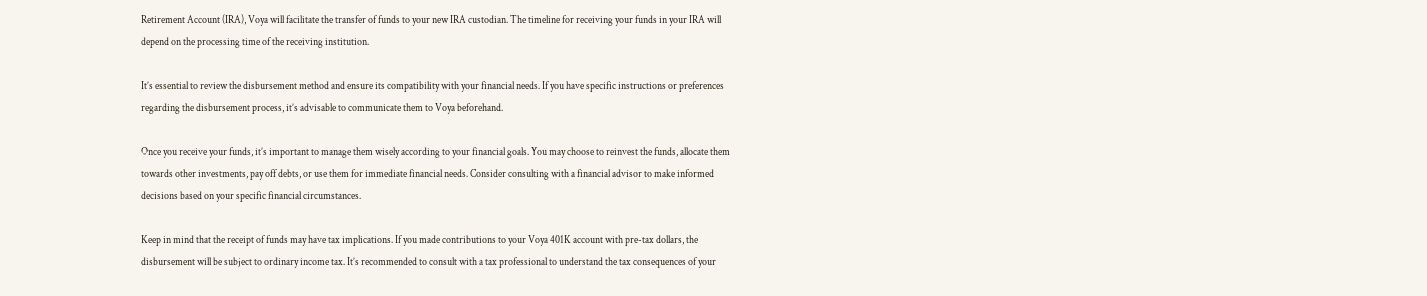Retirement Account (IRA), Voya will facilitate the transfer of funds to your new IRA custodian. The timeline for receiving your funds in your IRA will depend on the processing time of the receiving institution.

It’s essential to review the disbursement method and ensure its compatibility with your financial needs. If you have specific instructions or preferences regarding the disbursement process, it’s advisable to communicate them to Voya beforehand.

Once you receive your funds, it’s important to manage them wisely according to your financial goals. You may choose to reinvest the funds, allocate them towards other investments, pay off debts, or use them for immediate financial needs. Consider consulting with a financial advisor to make informed decisions based on your specific financial circumstances.

Keep in mind that the receipt of funds may have tax implications. If you made contributions to your Voya 401K account with pre-tax dollars, the disbursement will be subject to ordinary income tax. It’s recommended to consult with a tax professional to understand the tax consequences of your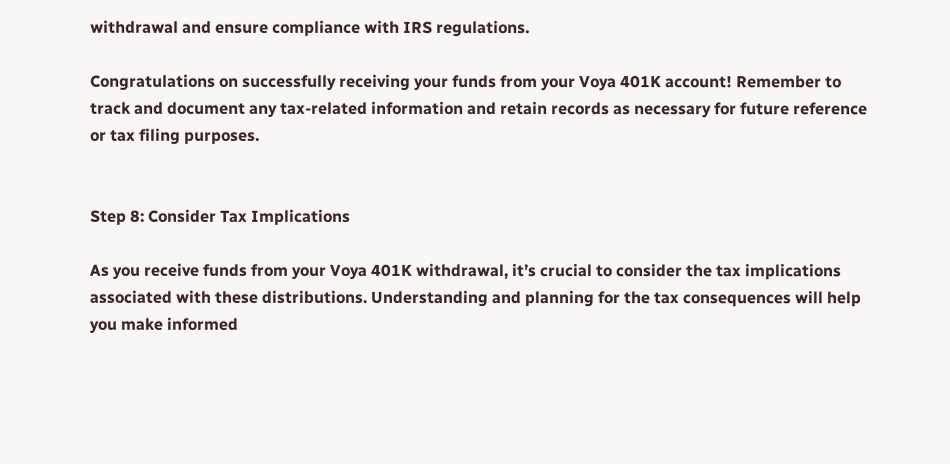withdrawal and ensure compliance with IRS regulations.

Congratulations on successfully receiving your funds from your Voya 401K account! Remember to track and document any tax-related information and retain records as necessary for future reference or tax filing purposes.


Step 8: Consider Tax Implications

As you receive funds from your Voya 401K withdrawal, it’s crucial to consider the tax implications associated with these distributions. Understanding and planning for the tax consequences will help you make informed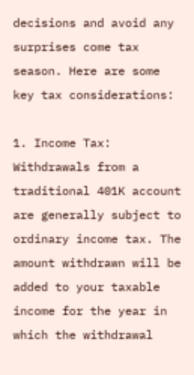decisions and avoid any surprises come tax season. Here are some key tax considerations:

1. Income Tax: Withdrawals from a traditional 401K account are generally subject to ordinary income tax. The amount withdrawn will be added to your taxable income for the year in which the withdrawal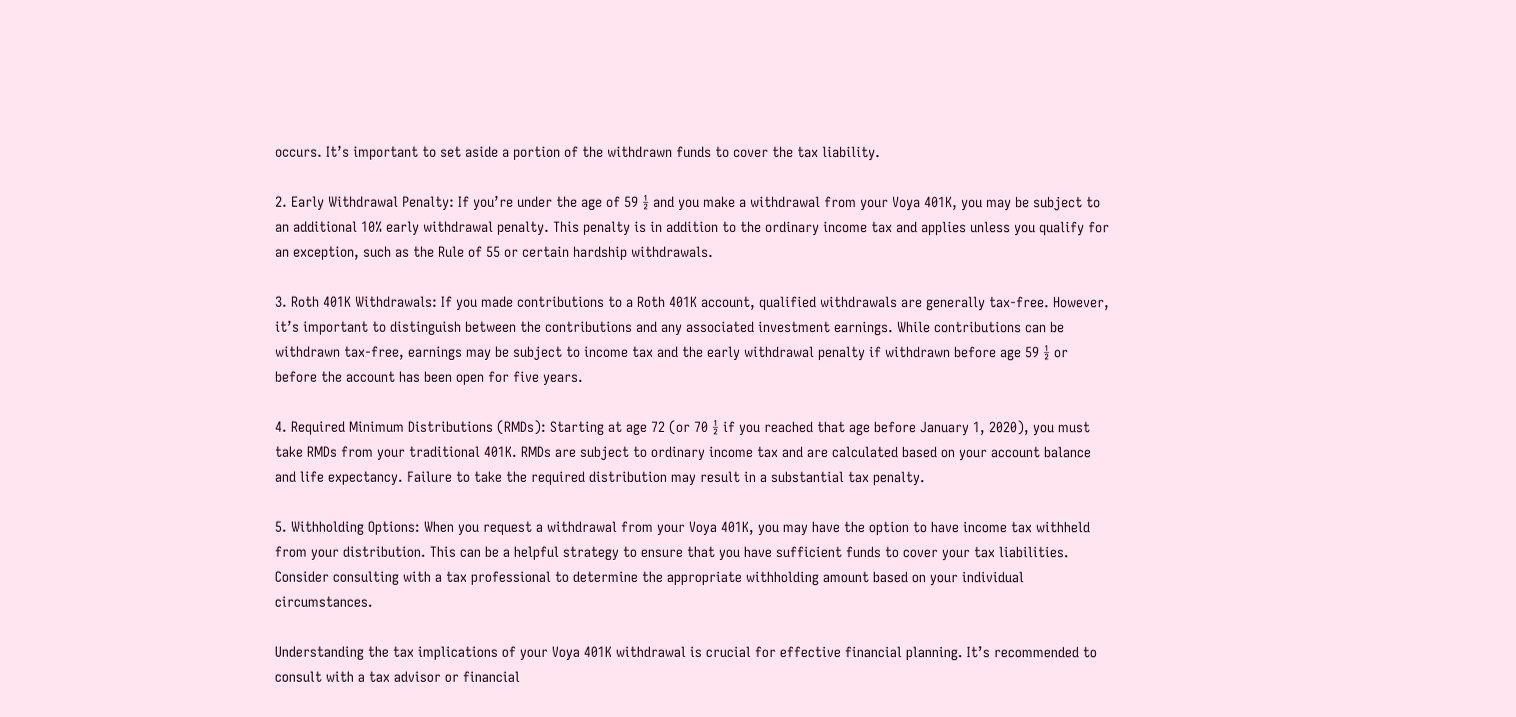occurs. It’s important to set aside a portion of the withdrawn funds to cover the tax liability.

2. Early Withdrawal Penalty: If you’re under the age of 59 ½ and you make a withdrawal from your Voya 401K, you may be subject to an additional 10% early withdrawal penalty. This penalty is in addition to the ordinary income tax and applies unless you qualify for an exception, such as the Rule of 55 or certain hardship withdrawals.

3. Roth 401K Withdrawals: If you made contributions to a Roth 401K account, qualified withdrawals are generally tax-free. However, it’s important to distinguish between the contributions and any associated investment earnings. While contributions can be withdrawn tax-free, earnings may be subject to income tax and the early withdrawal penalty if withdrawn before age 59 ½ or before the account has been open for five years.

4. Required Minimum Distributions (RMDs): Starting at age 72 (or 70 ½ if you reached that age before January 1, 2020), you must take RMDs from your traditional 401K. RMDs are subject to ordinary income tax and are calculated based on your account balance and life expectancy. Failure to take the required distribution may result in a substantial tax penalty.

5. Withholding Options: When you request a withdrawal from your Voya 401K, you may have the option to have income tax withheld from your distribution. This can be a helpful strategy to ensure that you have sufficient funds to cover your tax liabilities. Consider consulting with a tax professional to determine the appropriate withholding amount based on your individual circumstances.

Understanding the tax implications of your Voya 401K withdrawal is crucial for effective financial planning. It’s recommended to consult with a tax advisor or financial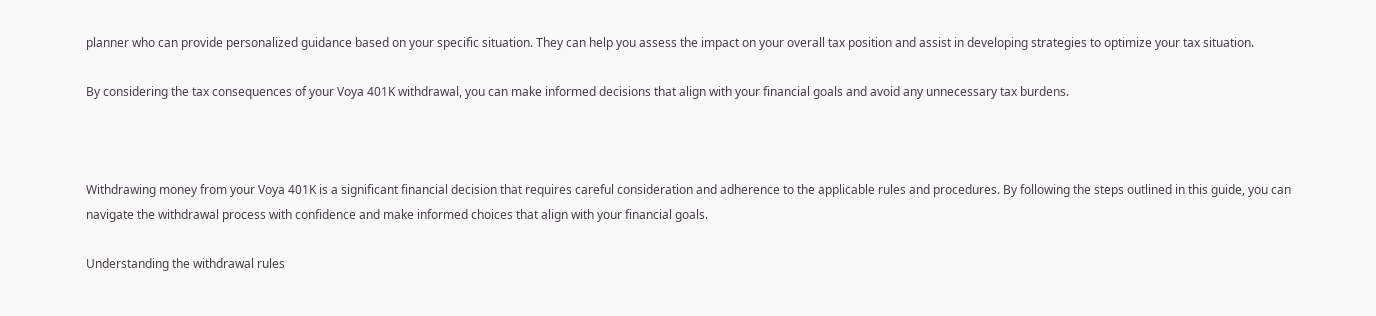planner who can provide personalized guidance based on your specific situation. They can help you assess the impact on your overall tax position and assist in developing strategies to optimize your tax situation.

By considering the tax consequences of your Voya 401K withdrawal, you can make informed decisions that align with your financial goals and avoid any unnecessary tax burdens.



Withdrawing money from your Voya 401K is a significant financial decision that requires careful consideration and adherence to the applicable rules and procedures. By following the steps outlined in this guide, you can navigate the withdrawal process with confidence and make informed choices that align with your financial goals.

Understanding the withdrawal rules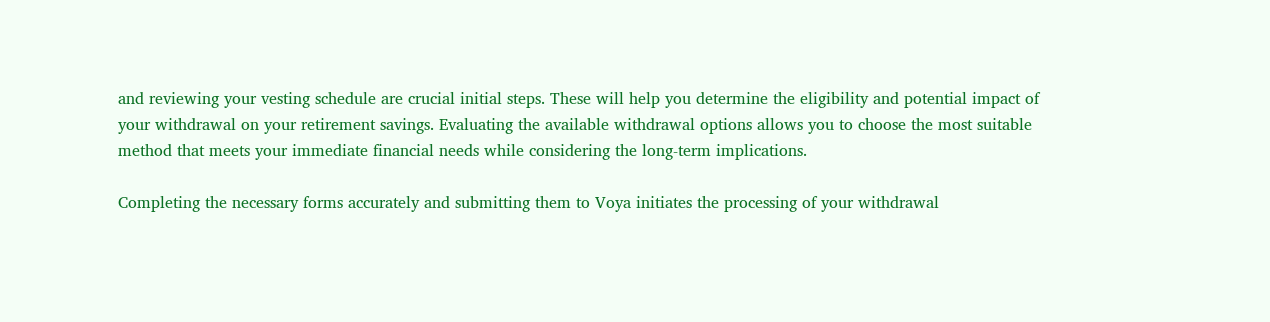and reviewing your vesting schedule are crucial initial steps. These will help you determine the eligibility and potential impact of your withdrawal on your retirement savings. Evaluating the available withdrawal options allows you to choose the most suitable method that meets your immediate financial needs while considering the long-term implications.

Completing the necessary forms accurately and submitting them to Voya initiates the processing of your withdrawal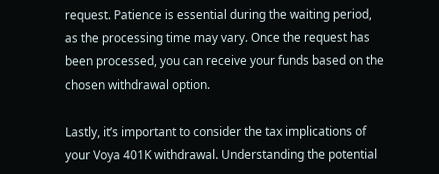request. Patience is essential during the waiting period, as the processing time may vary. Once the request has been processed, you can receive your funds based on the chosen withdrawal option.

Lastly, it’s important to consider the tax implications of your Voya 401K withdrawal. Understanding the potential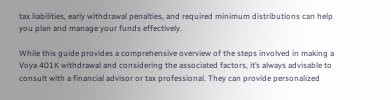tax liabilities, early withdrawal penalties, and required minimum distributions can help you plan and manage your funds effectively.

While this guide provides a comprehensive overview of the steps involved in making a Voya 401K withdrawal and considering the associated factors, it’s always advisable to consult with a financial advisor or tax professional. They can provide personalized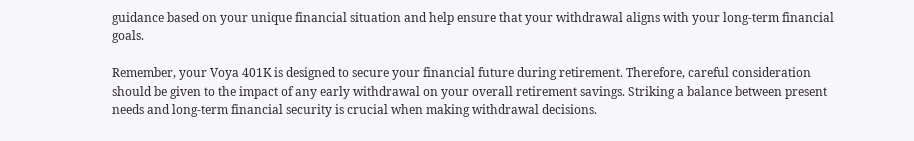guidance based on your unique financial situation and help ensure that your withdrawal aligns with your long-term financial goals.

Remember, your Voya 401K is designed to secure your financial future during retirement. Therefore, careful consideration should be given to the impact of any early withdrawal on your overall retirement savings. Striking a balance between present needs and long-term financial security is crucial when making withdrawal decisions.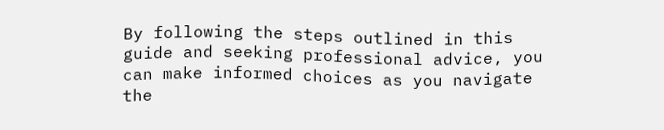By following the steps outlined in this guide and seeking professional advice, you can make informed choices as you navigate the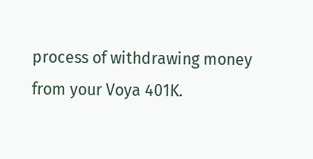process of withdrawing money from your Voya 401K.